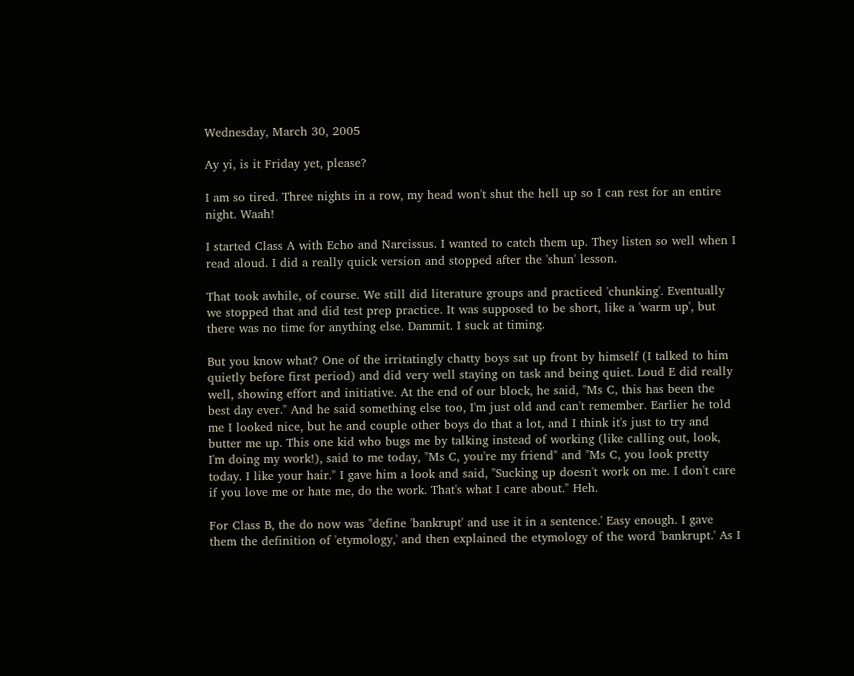Wednesday, March 30, 2005

Ay yi, is it Friday yet, please?

I am so tired. Three nights in a row, my head won't shut the hell up so I can rest for an entire night. Waah!

I started Class A with Echo and Narcissus. I wanted to catch them up. They listen so well when I read aloud. I did a really quick version and stopped after the 'shun' lesson.

That took awhile, of course. We still did literature groups and practiced 'chunking'. Eventually we stopped that and did test prep practice. It was supposed to be short, like a 'warm up', but there was no time for anything else. Dammit. I suck at timing.

But you know what? One of the irritatingly chatty boys sat up front by himself (I talked to him quietly before first period) and did very well staying on task and being quiet. Loud E did really well, showing effort and initiative. At the end of our block, he said, "Ms C, this has been the best day ever." And he said something else too, I'm just old and can't remember. Earlier he told me I looked nice, but he and couple other boys do that a lot, and I think it's just to try and butter me up. This one kid who bugs me by talking instead of working (like calling out, look, I'm doing my work!), said to me today, "Ms C, you're my friend" and "Ms C, you look pretty today. I like your hair." I gave him a look and said, "Sucking up doesn't work on me. I don't care if you love me or hate me, do the work. That's what I care about." Heh.

For Class B, the do now was "define 'bankrupt' and use it in a sentence.' Easy enough. I gave them the definition of 'etymology,' and then explained the etymology of the word 'bankrupt.' As I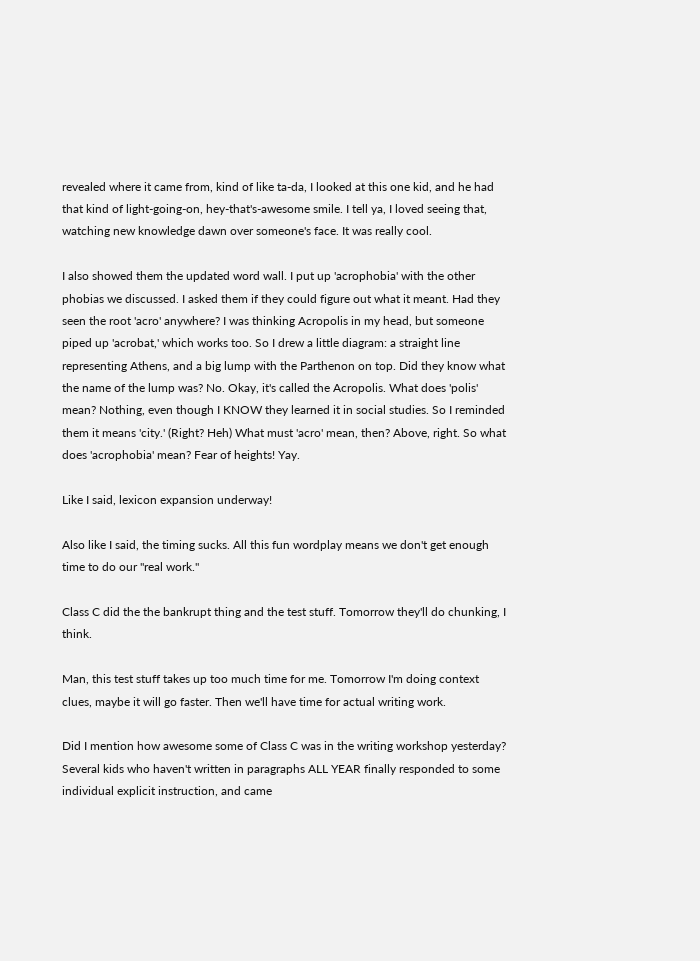revealed where it came from, kind of like ta-da, I looked at this one kid, and he had that kind of light-going-on, hey-that's-awesome smile. I tell ya, I loved seeing that, watching new knowledge dawn over someone's face. It was really cool.

I also showed them the updated word wall. I put up 'acrophobia' with the other phobias we discussed. I asked them if they could figure out what it meant. Had they seen the root 'acro' anywhere? I was thinking Acropolis in my head, but someone piped up 'acrobat,' which works too. So I drew a little diagram: a straight line representing Athens, and a big lump with the Parthenon on top. Did they know what the name of the lump was? No. Okay, it's called the Acropolis. What does 'polis' mean? Nothing, even though I KNOW they learned it in social studies. So I reminded them it means 'city.' (Right? Heh) What must 'acro' mean, then? Above, right. So what does 'acrophobia' mean? Fear of heights! Yay.

Like I said, lexicon expansion underway!

Also like I said, the timing sucks. All this fun wordplay means we don't get enough time to do our "real work."

Class C did the the bankrupt thing and the test stuff. Tomorrow they'll do chunking, I think.

Man, this test stuff takes up too much time for me. Tomorrow I'm doing context clues, maybe it will go faster. Then we'll have time for actual writing work.

Did I mention how awesome some of Class C was in the writing workshop yesterday? Several kids who haven't written in paragraphs ALL YEAR finally responded to some individual explicit instruction, and came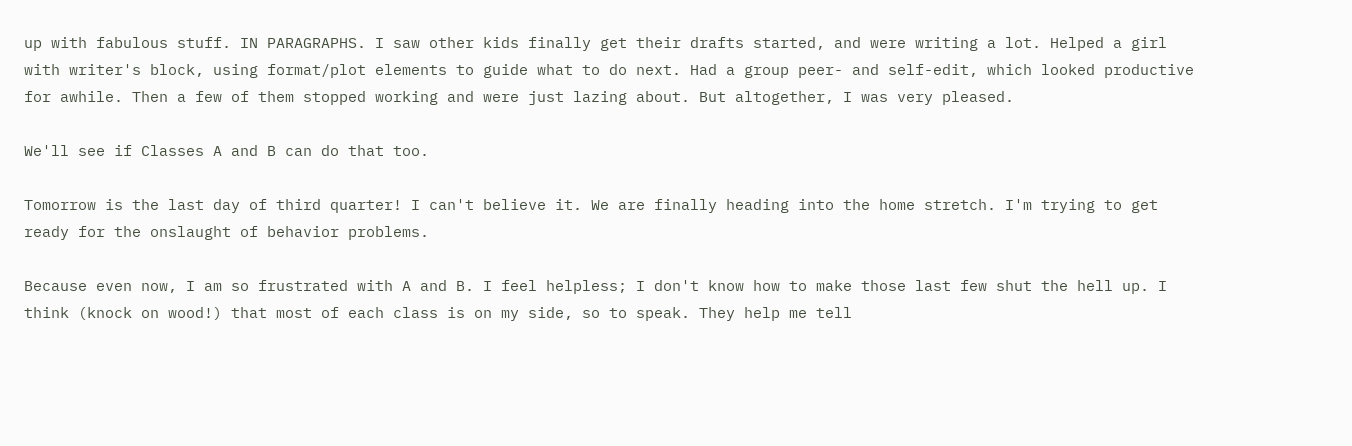up with fabulous stuff. IN PARAGRAPHS. I saw other kids finally get their drafts started, and were writing a lot. Helped a girl with writer's block, using format/plot elements to guide what to do next. Had a group peer- and self-edit, which looked productive for awhile. Then a few of them stopped working and were just lazing about. But altogether, I was very pleased.

We'll see if Classes A and B can do that too.

Tomorrow is the last day of third quarter! I can't believe it. We are finally heading into the home stretch. I'm trying to get ready for the onslaught of behavior problems.

Because even now, I am so frustrated with A and B. I feel helpless; I don't know how to make those last few shut the hell up. I think (knock on wood!) that most of each class is on my side, so to speak. They help me tell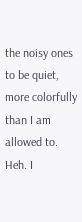the noisy ones to be quiet, more colorfully than I am allowed to. Heh. I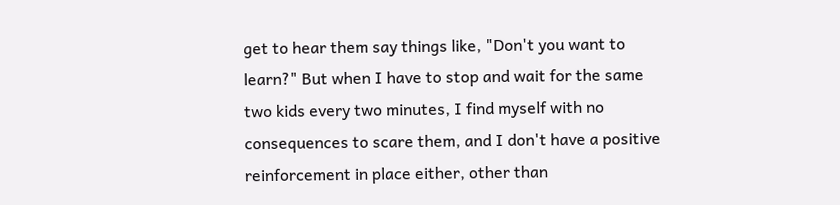get to hear them say things like, "Don't you want to learn?" But when I have to stop and wait for the same two kids every two minutes, I find myself with no consequences to scare them, and I don't have a positive reinforcement in place either, other than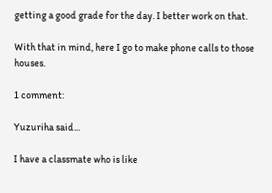getting a good grade for the day. I better work on that.

With that in mind, here I go to make phone calls to those houses.

1 comment:

Yuzuriha said...

I have a classmate who is like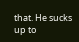that. He sucks up to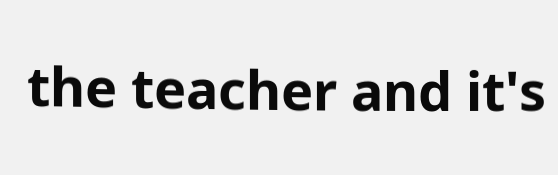the teacher and it's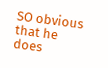SO obvious that he does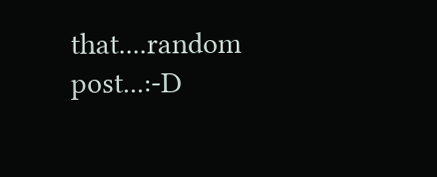that....random post...:-D